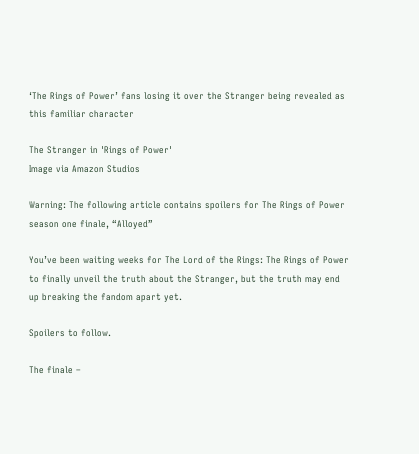‘The Rings of Power’ fans losing it over the Stranger being revealed as this familiar character

The Stranger in 'Rings of Power'
Image via Amazon Studios

Warning: The following article contains spoilers for The Rings of Power season one finale, “Alloyed”

You’ve been waiting weeks for The Lord of the Rings: The Rings of Power to finally unveil the truth about the Stranger, but the truth may end up breaking the fandom apart yet.

Spoilers to follow.

The finale –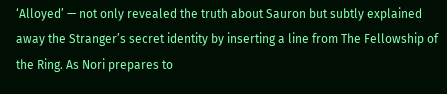‘Alloyed’ — not only revealed the truth about Sauron but subtly explained away the Stranger’s secret identity by inserting a line from The Fellowship of the Ring. As Nori prepares to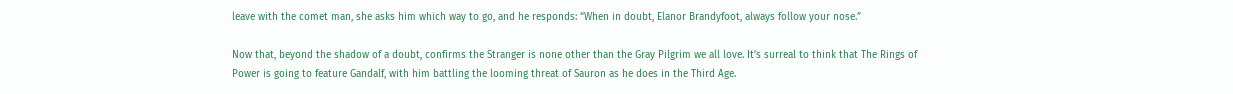leave with the comet man, she asks him which way to go, and he responds: “When in doubt, Elanor Brandyfoot, always follow your nose.”

Now that, beyond the shadow of a doubt, confirms the Stranger is none other than the Gray Pilgrim we all love. It’s surreal to think that The Rings of Power is going to feature Gandalf, with him battling the looming threat of Sauron as he does in the Third Age.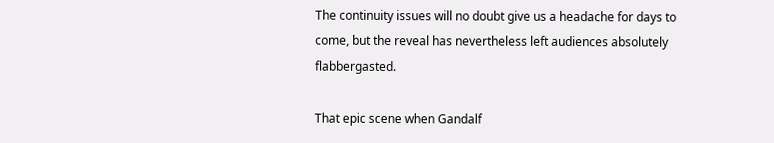The continuity issues will no doubt give us a headache for days to come, but the reveal has nevertheless left audiences absolutely flabbergasted.

That epic scene when Gandalf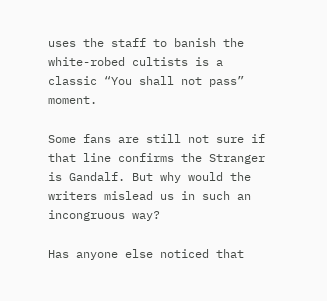uses the staff to banish the white-robed cultists is a classic “You shall not pass” moment.

Some fans are still not sure if that line confirms the Stranger is Gandalf. But why would the writers mislead us in such an incongruous way?

Has anyone else noticed that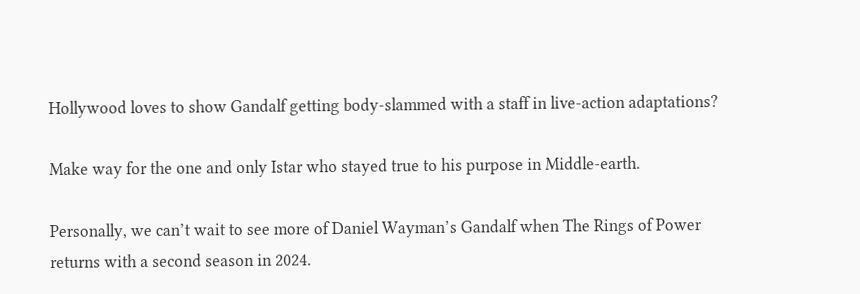Hollywood loves to show Gandalf getting body-slammed with a staff in live-action adaptations?

Make way for the one and only Istar who stayed true to his purpose in Middle-earth.

Personally, we can’t wait to see more of Daniel Wayman’s Gandalf when The Rings of Power returns with a second season in 2024.